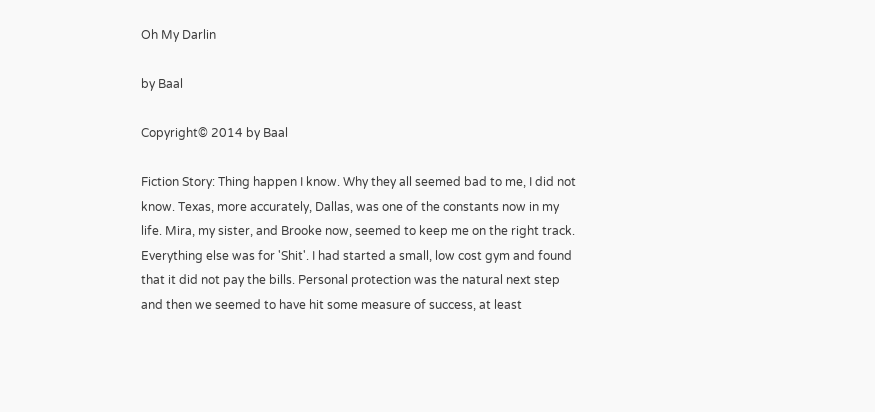Oh My Darlin

by Baal

Copyright© 2014 by Baal

Fiction Story: Thing happen I know. Why they all seemed bad to me, I did not know. Texas, more accurately, Dallas, was one of the constants now in my life. Mira, my sister, and Brooke now, seemed to keep me on the right track. Everything else was for 'Shit'. I had started a small, low cost gym and found that it did not pay the bills. Personal protection was the natural next step and then we seemed to have hit some measure of success, at least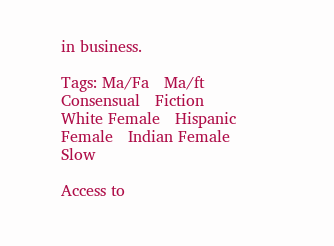in business.

Tags: Ma/Fa   Ma/ft   Consensual   Fiction   White Female   Hispanic Female   Indian Female   Slow

Access to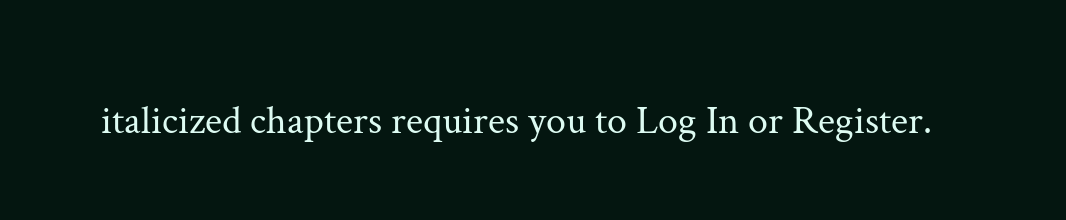italicized chapters requires you to Log In or Register.